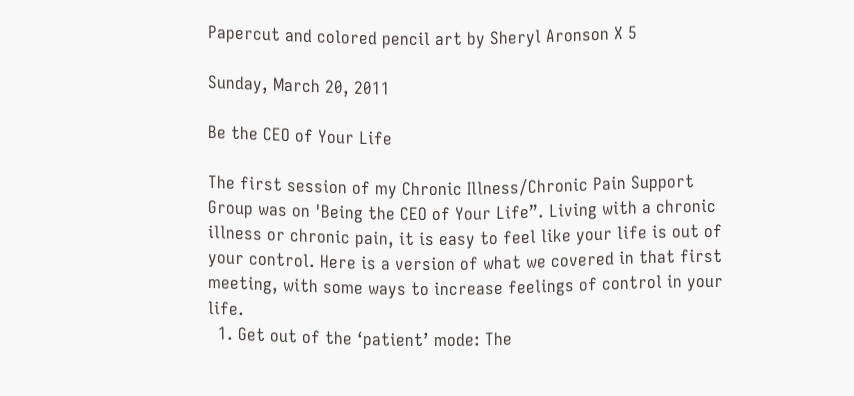Papercut and colored pencil art by Sheryl Aronson X 5

Sunday, March 20, 2011

Be the CEO of Your Life

The first session of my Chronic Illness/Chronic Pain Support Group was on 'Being the CEO of Your Life”. Living with a chronic illness or chronic pain, it is easy to feel like your life is out of your control. Here is a version of what we covered in that first meeting, with some ways to increase feelings of control in your life.
  1. Get out of the ‘patient’ mode: The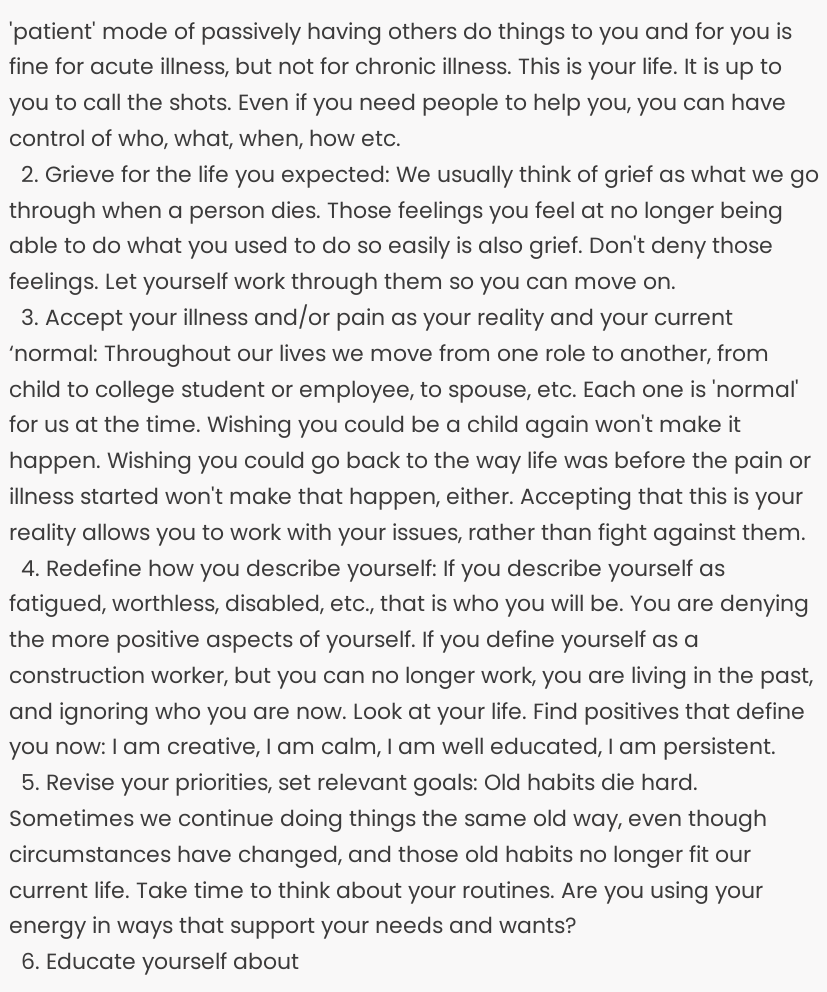'patient' mode of passively having others do things to you and for you is fine for acute illness, but not for chronic illness. This is your life. It is up to you to call the shots. Even if you need people to help you, you can have control of who, what, when, how etc.
  2. Grieve for the life you expected: We usually think of grief as what we go through when a person dies. Those feelings you feel at no longer being able to do what you used to do so easily is also grief. Don't deny those feelings. Let yourself work through them so you can move on.
  3. Accept your illness and/or pain as your reality and your current ‘normal: Throughout our lives we move from one role to another, from child to college student or employee, to spouse, etc. Each one is 'normal' for us at the time. Wishing you could be a child again won't make it happen. Wishing you could go back to the way life was before the pain or illness started won't make that happen, either. Accepting that this is your reality allows you to work with your issues, rather than fight against them.
  4. Redefine how you describe yourself: If you describe yourself as fatigued, worthless, disabled, etc., that is who you will be. You are denying the more positive aspects of yourself. If you define yourself as a construction worker, but you can no longer work, you are living in the past, and ignoring who you are now. Look at your life. Find positives that define you now: I am creative, I am calm, I am well educated, I am persistent.
  5. Revise your priorities, set relevant goals: Old habits die hard. Sometimes we continue doing things the same old way, even though circumstances have changed, and those old habits no longer fit our current life. Take time to think about your routines. Are you using your energy in ways that support your needs and wants?
  6. Educate yourself about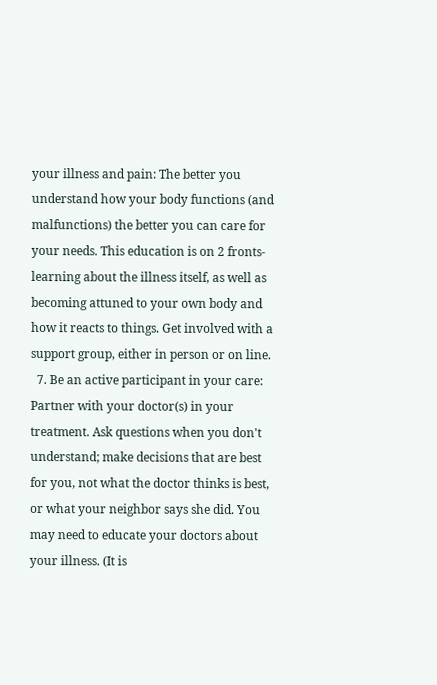your illness and pain: The better you understand how your body functions (and malfunctions) the better you can care for your needs. This education is on 2 fronts- learning about the illness itself, as well as becoming attuned to your own body and how it reacts to things. Get involved with a support group, either in person or on line.
  7. Be an active participant in your care: Partner with your doctor(s) in your treatment. Ask questions when you don't understand; make decisions that are best for you, not what the doctor thinks is best, or what your neighbor says she did. You may need to educate your doctors about your illness. (It is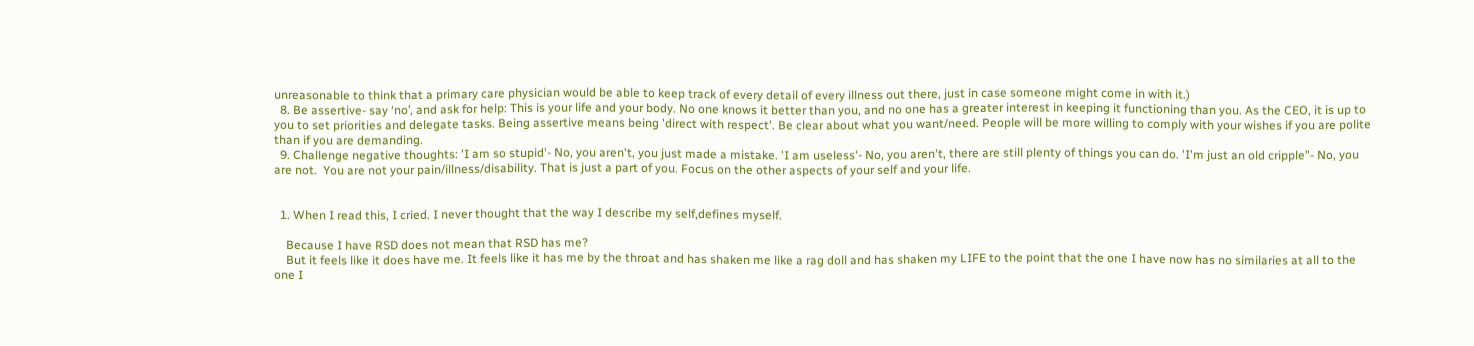unreasonable to think that a primary care physician would be able to keep track of every detail of every illness out there, just in case someone might come in with it.)
  8. Be assertive- say ‘no’, and ask for help: This is your life and your body. No one knows it better than you, and no one has a greater interest in keeping it functioning than you. As the CEO, it is up to you to set priorities and delegate tasks. Being assertive means being 'direct with respect'. Be clear about what you want/need. People will be more willing to comply with your wishes if you are polite than if you are demanding.
  9. Challenge negative thoughts: 'I am so stupid'- No, you aren't, you just made a mistake. 'I am useless'- No, you aren't, there are still plenty of things you can do. 'I'm just an old cripple”- No, you are not.  You are not your pain/illness/disability. That is just a part of you. Focus on the other aspects of your self and your life.


  1. When I read this, I cried. I never thought that the way I describe my self,defines myself.

    Because I have RSD does not mean that RSD has me?
    But it feels like it does have me. It feels like it has me by the throat and has shaken me like a rag doll and has shaken my LIFE to the point that the one I have now has no similaries at all to the one I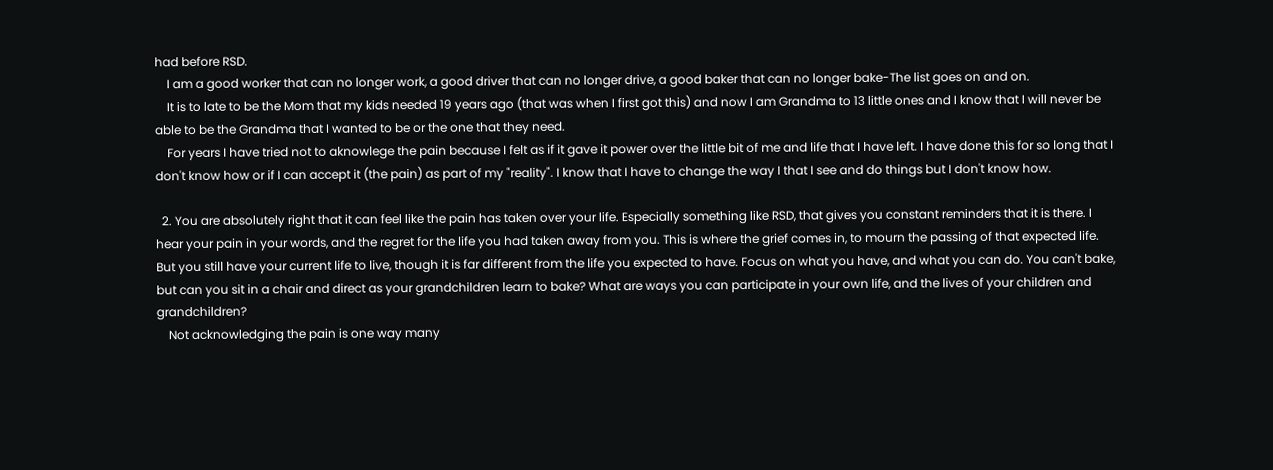had before RSD.
    I am a good worker that can no longer work, a good driver that can no longer drive, a good baker that can no longer bake-The list goes on and on.
    It is to late to be the Mom that my kids needed 19 years ago (that was when I first got this) and now I am Grandma to 13 little ones and I know that I will never be able to be the Grandma that I wanted to be or the one that they need.
    For years I have tried not to aknowlege the pain because I felt as if it gave it power over the little bit of me and life that I have left. I have done this for so long that I don't know how or if I can accept it (the pain) as part of my "reality". I know that I have to change the way I that I see and do things but I don't know how.

  2. You are absolutely right that it can feel like the pain has taken over your life. Especially something like RSD, that gives you constant reminders that it is there. I hear your pain in your words, and the regret for the life you had taken away from you. This is where the grief comes in, to mourn the passing of that expected life. But you still have your current life to live, though it is far different from the life you expected to have. Focus on what you have, and what you can do. You can't bake, but can you sit in a chair and direct as your grandchildren learn to bake? What are ways you can participate in your own life, and the lives of your children and grandchildren?
    Not acknowledging the pain is one way many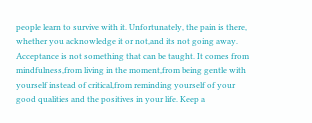people learn to survive with it. Unfortunately, the pain is there, whether you acknowledge it or not,and its not going away. Acceptance is not something that can be taught. It comes from mindfulness,from living in the moment,from being gentle with yourself instead of critical,from reminding yourself of your good qualities and the positives in your life. Keep a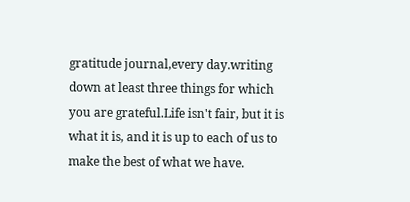gratitude journal,every day.writing down at least three things for which you are grateful.Life isn't fair, but it is what it is, and it is up to each of us to make the best of what we have.